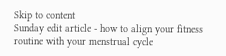Skip to content
Sunday edit article - how to align your fitness routine with your menstrual cycle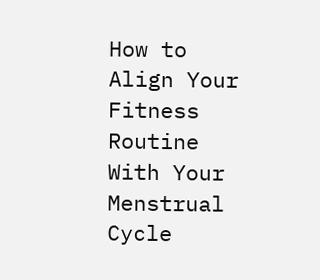How to Align Your Fitness Routine With Your Menstrual Cycle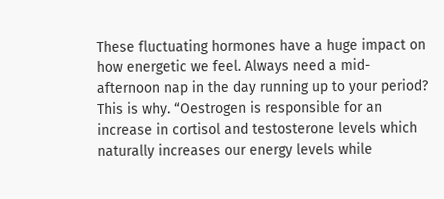These fluctuating hormones have a huge impact on how energetic we feel. Always need a mid-afternoon nap in the day running up to your period? This is why. “Oestrogen is responsible for an increase in cortisol and testosterone levels which naturally increases our energy levels while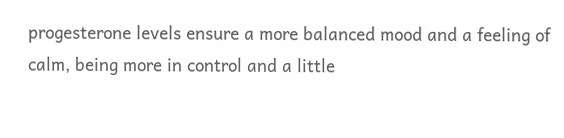progesterone levels ensure a more balanced mood and a feeling of calm, being more in control and a little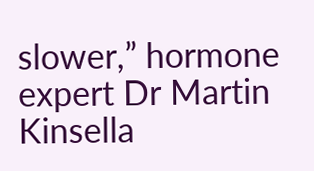slower,” hormone expert Dr Martin Kinsella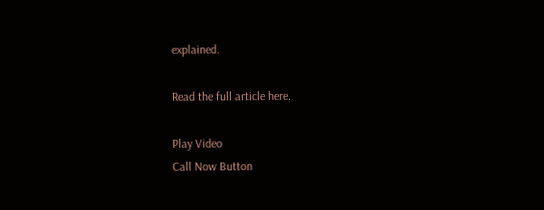explained.

Read the full article here.

Play Video
Call Now Button